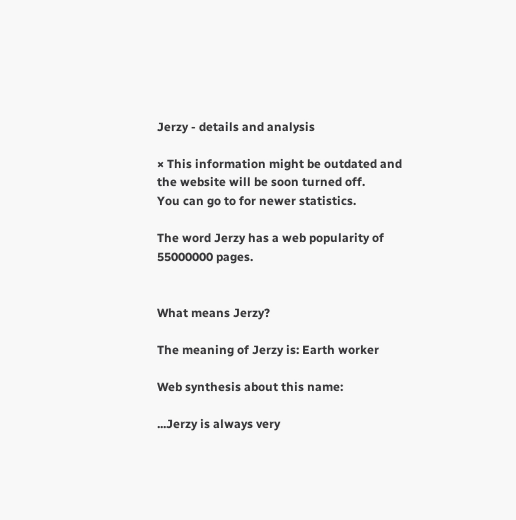Jerzy - details and analysis

× This information might be outdated and the website will be soon turned off.
You can go to for newer statistics.

The word Jerzy has a web popularity of 55000000 pages.


What means Jerzy?

The meaning of Jerzy is: Earth worker

Web synthesis about this name:

...Jerzy is always very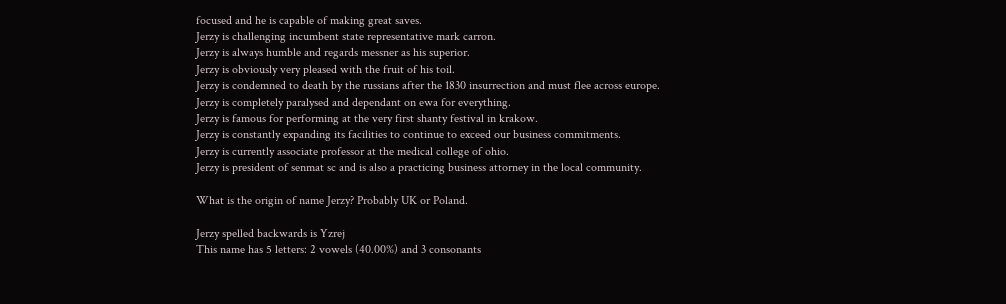focused and he is capable of making great saves.
Jerzy is challenging incumbent state representative mark carron.
Jerzy is always humble and regards messner as his superior.
Jerzy is obviously very pleased with the fruit of his toil.
Jerzy is condemned to death by the russians after the 1830 insurrection and must flee across europe.
Jerzy is completely paralysed and dependant on ewa for everything.
Jerzy is famous for performing at the very first shanty festival in krakow.
Jerzy is constantly expanding its facilities to continue to exceed our business commitments.
Jerzy is currently associate professor at the medical college of ohio.
Jerzy is president of senmat sc and is also a practicing business attorney in the local community.

What is the origin of name Jerzy? Probably UK or Poland.

Jerzy spelled backwards is Yzrej
This name has 5 letters: 2 vowels (40.00%) and 3 consonants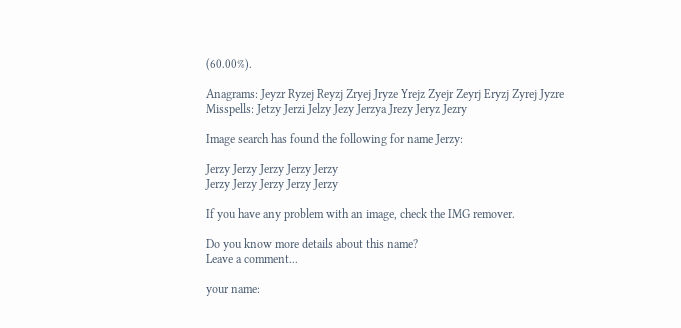(60.00%).

Anagrams: Jeyzr Ryzej Reyzj Zryej Jryze Yrejz Zyejr Zeyrj Eryzj Zyrej Jyzre
Misspells: Jetzy Jerzi Jelzy Jezy Jerzya Jrezy Jeryz Jezry

Image search has found the following for name Jerzy:

Jerzy Jerzy Jerzy Jerzy Jerzy
Jerzy Jerzy Jerzy Jerzy Jerzy

If you have any problem with an image, check the IMG remover.

Do you know more details about this name?
Leave a comment...

your name: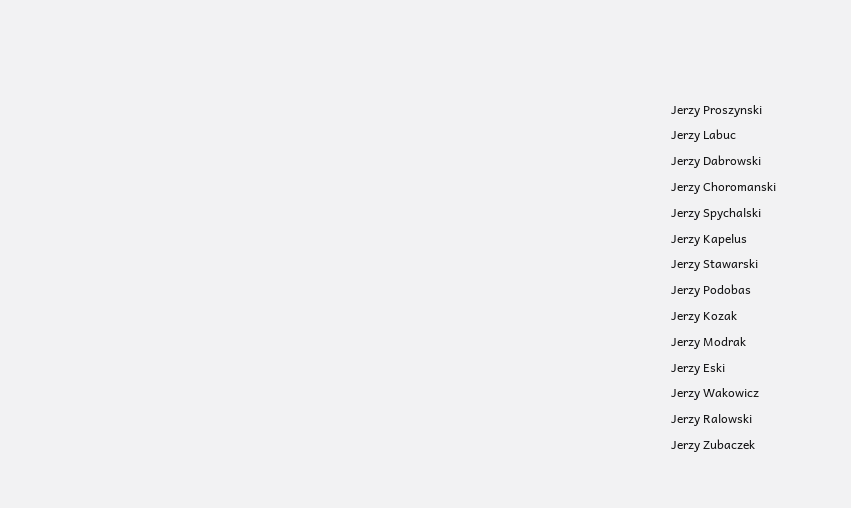Jerzy Proszynski
Jerzy Labuc
Jerzy Dabrowski
Jerzy Choromanski
Jerzy Spychalski
Jerzy Kapelus
Jerzy Stawarski
Jerzy Podobas
Jerzy Kozak
Jerzy Modrak
Jerzy Eski
Jerzy Wakowicz
Jerzy Ralowski
Jerzy Zubaczek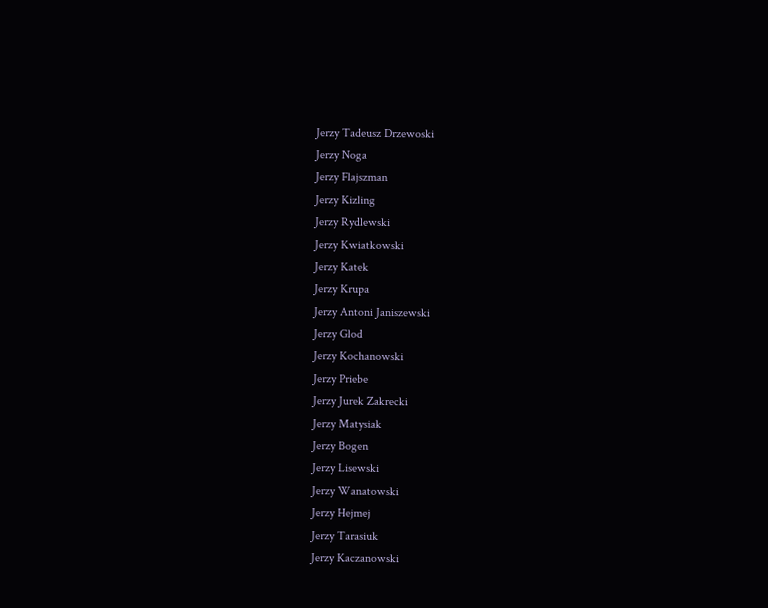Jerzy Tadeusz Drzewoski
Jerzy Noga
Jerzy Flajszman
Jerzy Kizling
Jerzy Rydlewski
Jerzy Kwiatkowski
Jerzy Katek
Jerzy Krupa
Jerzy Antoni Janiszewski
Jerzy Glod
Jerzy Kochanowski
Jerzy Priebe
Jerzy Jurek Zakrecki
Jerzy Matysiak
Jerzy Bogen
Jerzy Lisewski
Jerzy Wanatowski
Jerzy Hejmej
Jerzy Tarasiuk
Jerzy Kaczanowski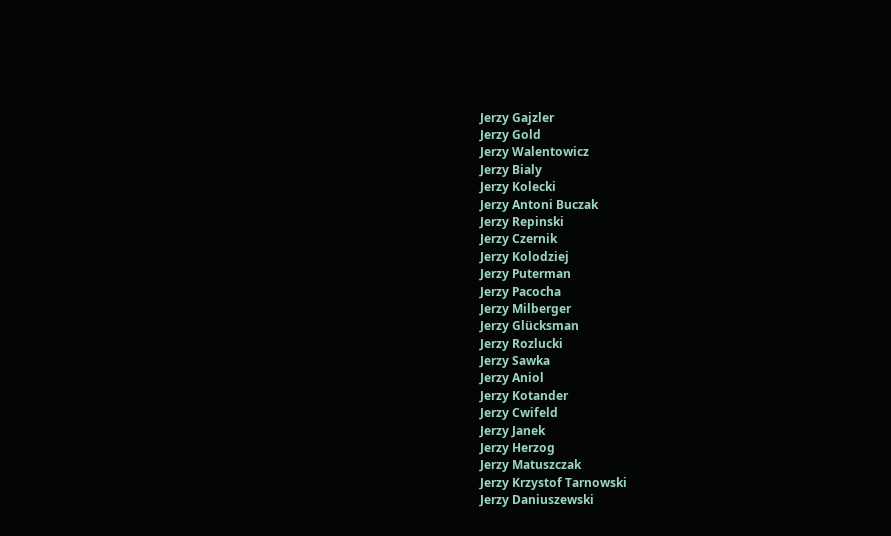Jerzy Gajzler
Jerzy Gold
Jerzy Walentowicz
Jerzy Bialy
Jerzy Kolecki
Jerzy Antoni Buczak
Jerzy Repinski
Jerzy Czernik
Jerzy Kolodziej
Jerzy Puterman
Jerzy Pacocha
Jerzy Milberger
Jerzy Glücksman
Jerzy Rozlucki
Jerzy Sawka
Jerzy Aniol
Jerzy Kotander
Jerzy Cwifeld
Jerzy Janek
Jerzy Herzog
Jerzy Matuszczak
Jerzy Krzystof Tarnowski
Jerzy Daniuszewski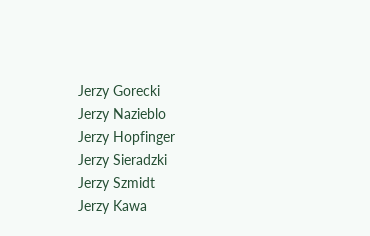Jerzy Gorecki
Jerzy Nazieblo
Jerzy Hopfinger
Jerzy Sieradzki
Jerzy Szmidt
Jerzy Kawa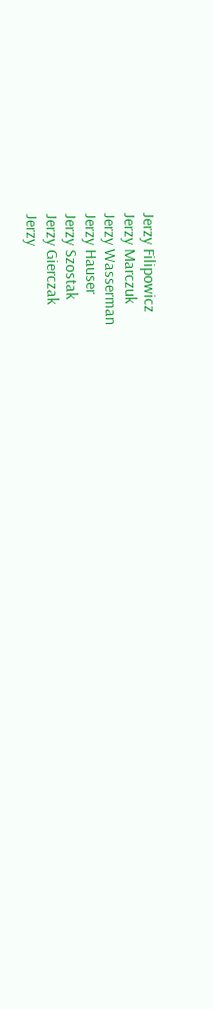Jerzy Filipowicz
Jerzy Marczuk
Jerzy Wasserman
Jerzy Hauser
Jerzy Szostak
Jerzy Gierczak
Jerzy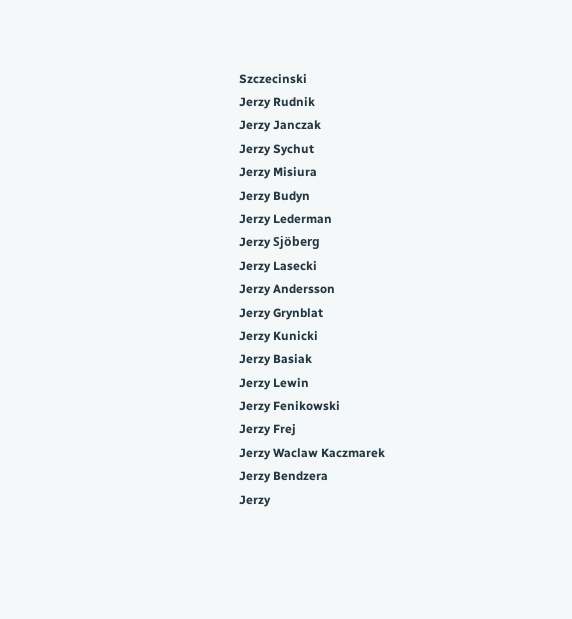Szczecinski
Jerzy Rudnik
Jerzy Janczak
Jerzy Sychut
Jerzy Misiura
Jerzy Budyn
Jerzy Lederman
Jerzy Sjöberg
Jerzy Lasecki
Jerzy Andersson
Jerzy Grynblat
Jerzy Kunicki
Jerzy Basiak
Jerzy Lewin
Jerzy Fenikowski
Jerzy Frej
Jerzy Waclaw Kaczmarek
Jerzy Bendzera
Jerzy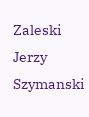Zaleski
Jerzy Szymanski